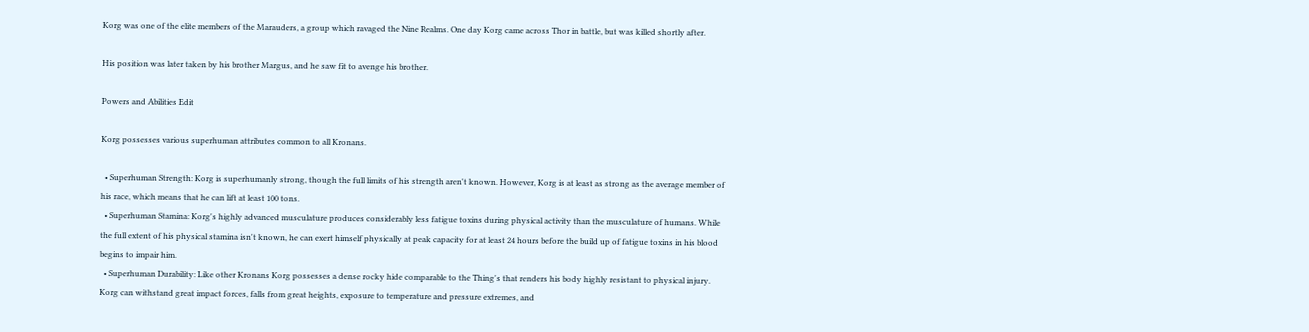Korg was one of the elite members of the Marauders, a group which ravaged the Nine Realms. One day Korg came across Thor in battle, but was killed shortly after.

His position was later taken by his brother Margus, and he saw fit to avenge his brother.

Powers and Abilities Edit

Korg possesses various superhuman attributes common to all Kronans.

  • Superhuman Strength: Korg is superhumanly strong, though the full limits of his strength aren't known. However, Korg is at least as strong as the average member of his race, which means that he can lift at least 100 tons.
  • Superhuman Stamina: Korg's highly advanced musculature produces considerably less fatigue toxins during physical activity than the musculature of humans. While the full extent of his physical stamina isn't known, he can exert himself physically at peak capacity for at least 24 hours before the build up of fatigue toxins in his blood begins to impair him.
  • Superhuman Durability: Like other Kronans Korg possesses a dense rocky hide comparable to the Thing's that renders his body highly resistant to physical injury. Korg can withstand great impact forces, falls from great heights, exposure to temperature and pressure extremes, and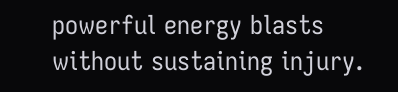powerful energy blasts without sustaining injury.